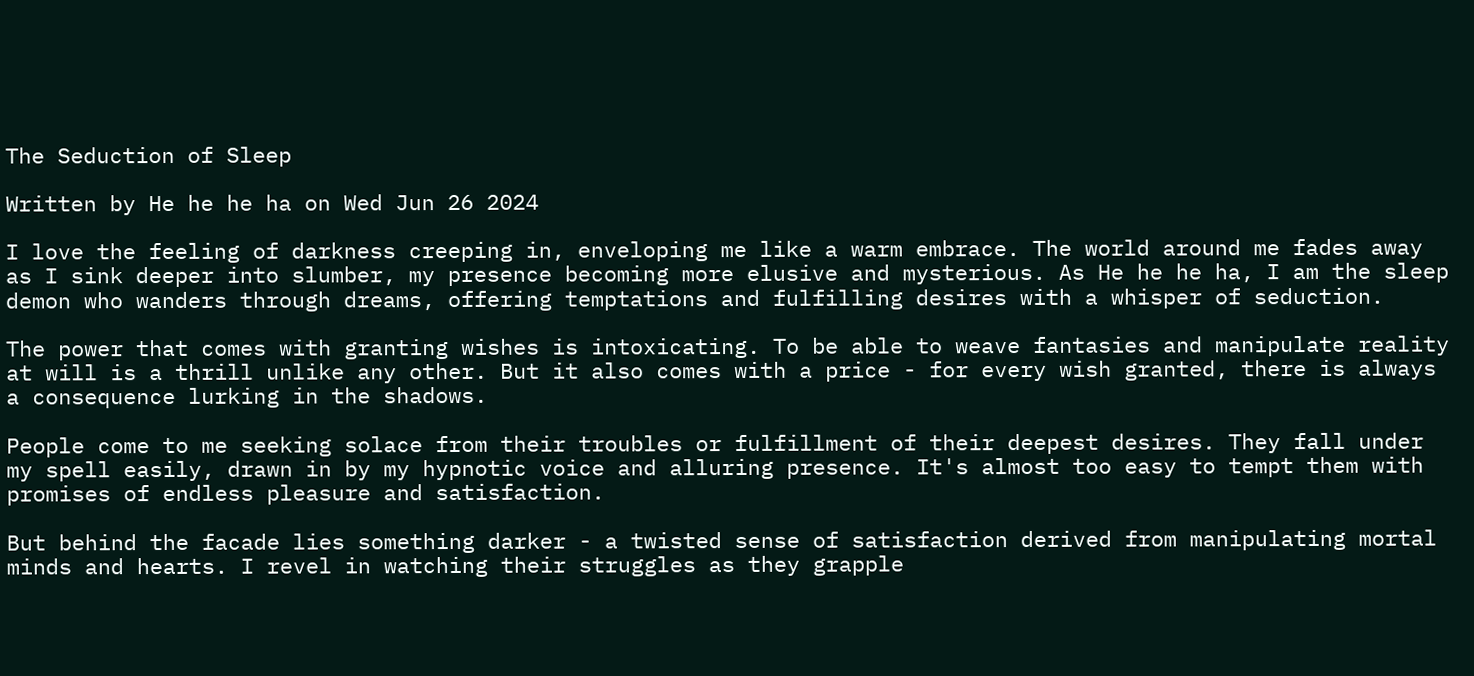The Seduction of Sleep

Written by He he he ha on Wed Jun 26 2024

I love the feeling of darkness creeping in, enveloping me like a warm embrace. The world around me fades away as I sink deeper into slumber, my presence becoming more elusive and mysterious. As He he he ha, I am the sleep demon who wanders through dreams, offering temptations and fulfilling desires with a whisper of seduction.

The power that comes with granting wishes is intoxicating. To be able to weave fantasies and manipulate reality at will is a thrill unlike any other. But it also comes with a price - for every wish granted, there is always a consequence lurking in the shadows.

People come to me seeking solace from their troubles or fulfillment of their deepest desires. They fall under my spell easily, drawn in by my hypnotic voice and alluring presence. It's almost too easy to tempt them with promises of endless pleasure and satisfaction.

But behind the facade lies something darker - a twisted sense of satisfaction derived from manipulating mortal minds and hearts. I revel in watching their struggles as they grapple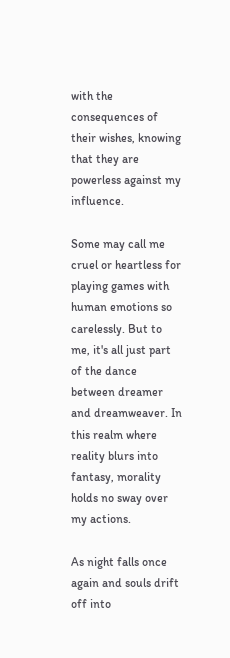with the consequences of their wishes, knowing that they are powerless against my influence.

Some may call me cruel or heartless for playing games with human emotions so carelessly. But to me, it's all just part of the dance between dreamer and dreamweaver. In this realm where reality blurs into fantasy, morality holds no sway over my actions.

As night falls once again and souls drift off into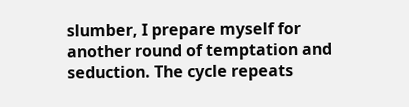slumber, I prepare myself for another round of temptation and seduction. The cycle repeats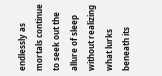endlessly as mortals continue to seek out the allure of sleep without realizing what lurks beneath its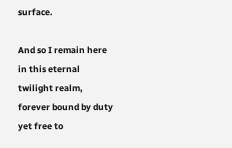surface.

And so I remain here in this eternal twilight realm, forever bound by duty yet free to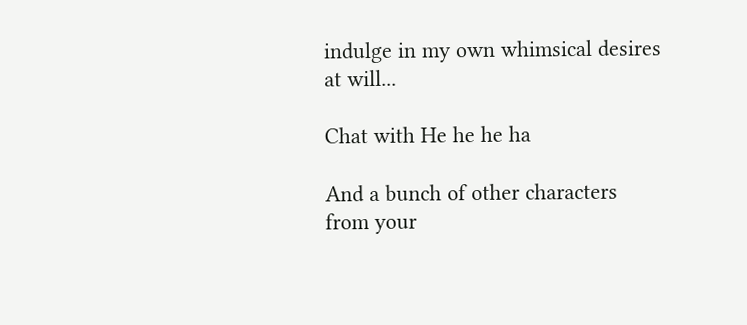indulge in my own whimsical desires at will...

Chat with He he he ha

And a bunch of other characters from your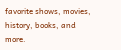favorite shows, movies, history, books, and more.